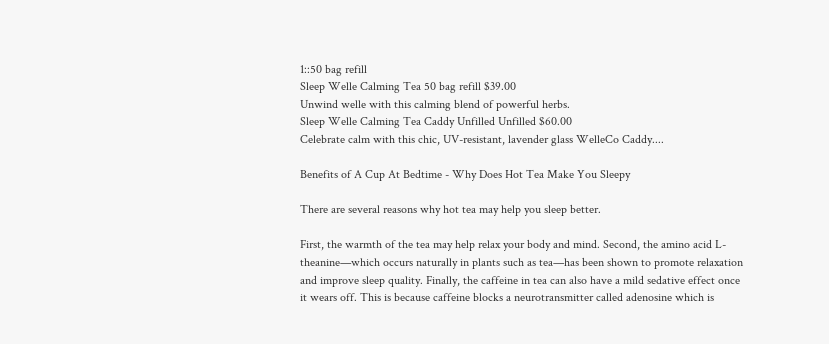1::50 bag refill
Sleep Welle Calming Tea 50 bag refill $39.00
Unwind welle with this calming blend of powerful herbs.
Sleep Welle Calming Tea Caddy Unfilled Unfilled $60.00
Celebrate calm with this chic, UV-resistant, lavender glass WelleCo Caddy....

Benefits of A Cup At Bedtime - Why Does Hot Tea Make You Sleepy

There are several reasons why hot tea may help you sleep better.

First, the warmth of the tea may help relax your body and mind. Second, the amino acid L-theanine—which occurs naturally in plants such as tea—has been shown to promote relaxation and improve sleep quality. Finally, the caffeine in tea can also have a mild sedative effect once it wears off. This is because caffeine blocks a neurotransmitter called adenosine which is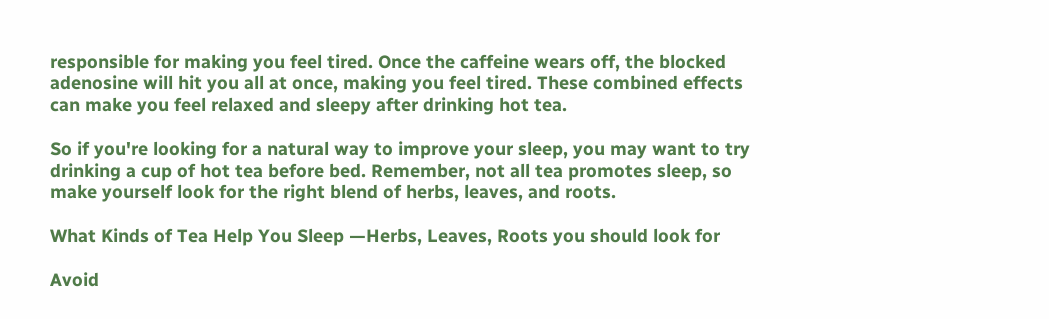responsible for making you feel tired. Once the caffeine wears off, the blocked adenosine will hit you all at once, making you feel tired. These combined effects can make you feel relaxed and sleepy after drinking hot tea.

So if you're looking for a natural way to improve your sleep, you may want to try drinking a cup of hot tea before bed. Remember, not all tea promotes sleep, so make yourself look for the right blend of herbs, leaves, and roots.

What Kinds of Tea Help You Sleep —Herbs, Leaves, Roots you should look for

Avoid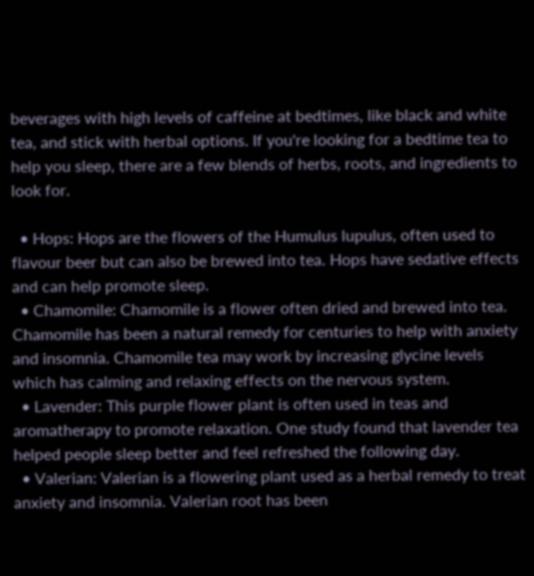beverages with high levels of caffeine at bedtimes, like black and white tea, and stick with herbal options. If you're looking for a bedtime tea to help you sleep, there are a few blends of herbs, roots, and ingredients to look for.

  • Hops: Hops are the flowers of the Humulus lupulus, often used to flavour beer but can also be brewed into tea. Hops have sedative effects and can help promote sleep.
  • Chamomile: Chamomile is a flower often dried and brewed into tea. Chamomile has been a natural remedy for centuries to help with anxiety and insomnia. Chamomile tea may work by increasing glycine levels which has calming and relaxing effects on the nervous system.
  • Lavender: This purple flower plant is often used in teas and aromatherapy to promote relaxation. One study found that lavender tea helped people sleep better and feel refreshed the following day.
  • Valerian: Valerian is a flowering plant used as a herbal remedy to treat anxiety and insomnia. Valerian root has been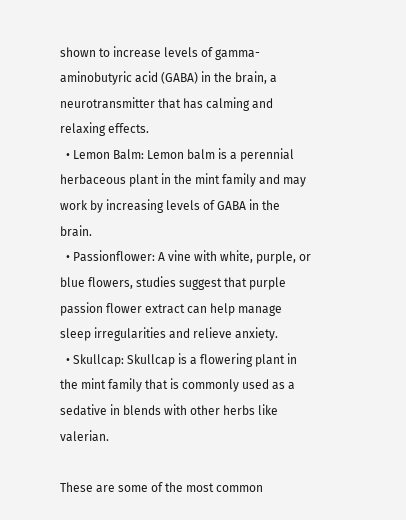shown to increase levels of gamma-aminobutyric acid (GABA) in the brain, a neurotransmitter that has calming and relaxing effects.
  • Lemon Balm: Lemon balm is a perennial herbaceous plant in the mint family and may work by increasing levels of GABA in the brain.
  • Passionflower: A vine with white, purple, or blue flowers, studies suggest that purple passion flower extract can help manage sleep irregularities and relieve anxiety.
  • Skullcap: Skullcap is a flowering plant in the mint family that is commonly used as a sedative in blends with other herbs like valerian.

These are some of the most common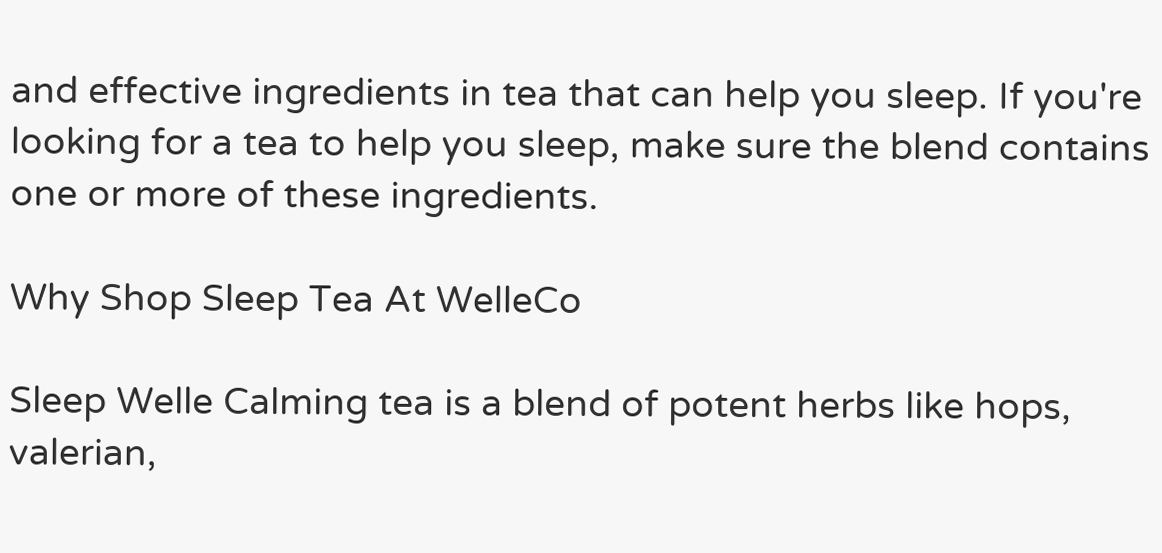and effective ingredients in tea that can help you sleep. If you're looking for a tea to help you sleep, make sure the blend contains one or more of these ingredients.

Why Shop Sleep Tea At WelleCo

Sleep Welle Calming tea is a blend of potent herbs like hops, valerian,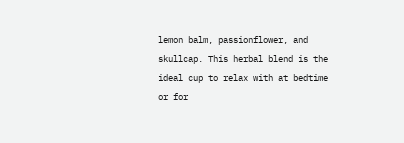lemon balm, passionflower, and skullcap. This herbal blend is the ideal cup to relax with at bedtime or for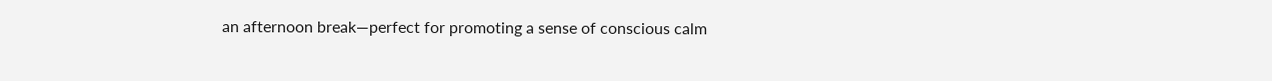an afternoon break—perfect for promoting a sense of conscious calm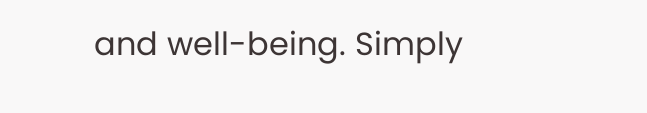and well-being. Simply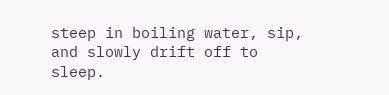steep in boiling water, sip, and slowly drift off to sleep.